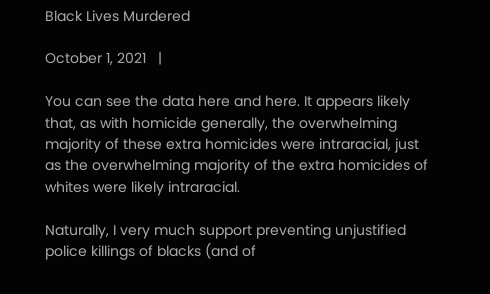Black Lives Murdered

October 1, 2021   |

You can see the data here and here. It appears likely that, as with homicide generally, the overwhelming majority of these extra homicides were intraracial, just as the overwhelming majority of the extra homicides of whites were likely intraracial.

Naturally, I very much support preventing unjustified police killings of blacks (and of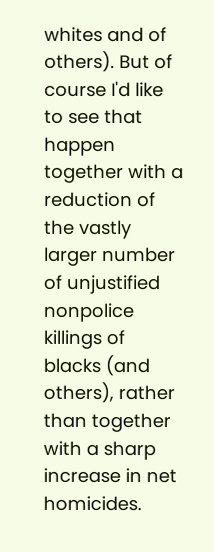whites and of others). But of course I'd like to see that happen together with a reduction of the vastly larger number of unjustified nonpolice killings of blacks (and others), rather than together with a sharp increase in net homicides.